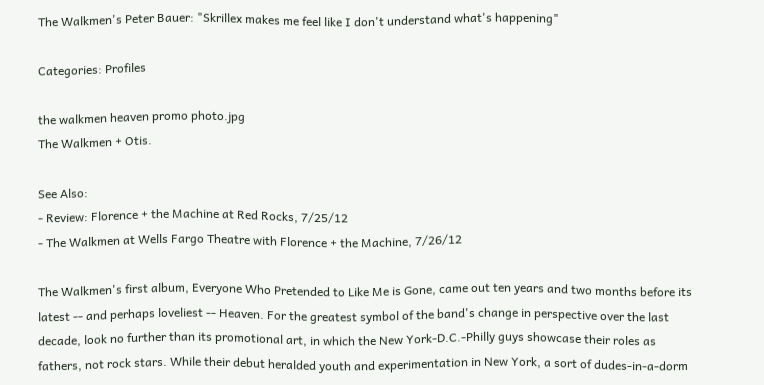The Walkmen's Peter Bauer: "Skrillex makes me feel like I don't understand what's happening"

Categories: Profiles

the walkmen heaven promo photo.jpg
The Walkmen + Otis.

See Also:
- Review: Florence + the Machine at Red Rocks, 7/25/12
- The Walkmen at Wells Fargo Theatre with Florence + the Machine, 7/26/12

The Walkmen's first album, Everyone Who Pretended to Like Me is Gone, came out ten years and two months before its latest -- and perhaps loveliest -- Heaven. For the greatest symbol of the band's change in perspective over the last decade, look no further than its promotional art, in which the New York-D.C.-Philly guys showcase their roles as fathers, not rock stars. While their debut heralded youth and experimentation in New York, a sort of dudes-in-a-dorm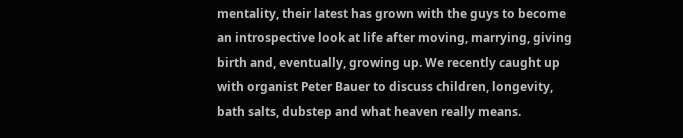mentality, their latest has grown with the guys to become an introspective look at life after moving, marrying, giving birth and, eventually, growing up. We recently caught up with organist Peter Bauer to discuss children, longevity, bath salts, dubstep and what heaven really means.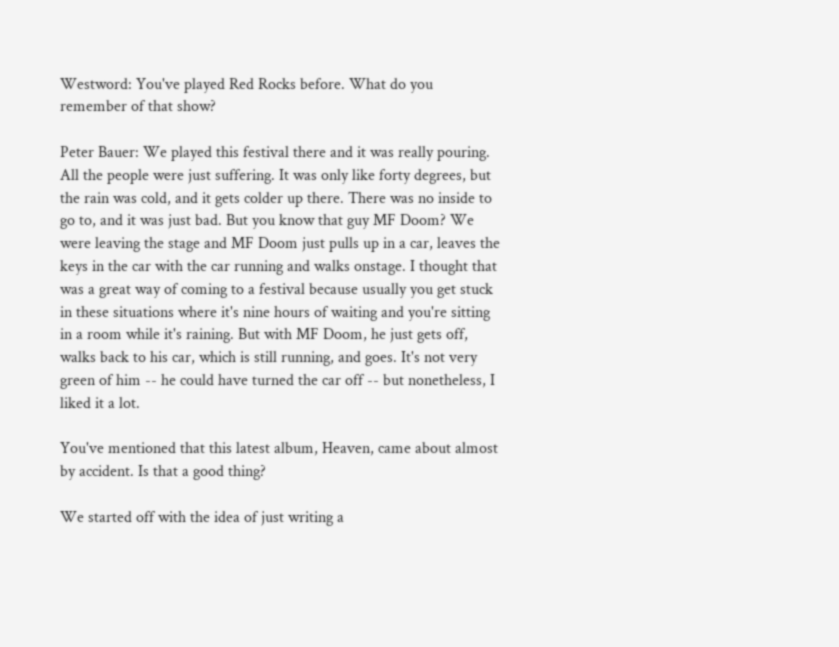Westword: You've played Red Rocks before. What do you remember of that show?

Peter Bauer: We played this festival there and it was really pouring. All the people were just suffering. It was only like forty degrees, but the rain was cold, and it gets colder up there. There was no inside to go to, and it was just bad. But you know that guy MF Doom? We were leaving the stage and MF Doom just pulls up in a car, leaves the keys in the car with the car running and walks onstage. I thought that was a great way of coming to a festival because usually you get stuck in these situations where it's nine hours of waiting and you're sitting in a room while it's raining. But with MF Doom, he just gets off, walks back to his car, which is still running, and goes. It's not very green of him -- he could have turned the car off -- but nonetheless, I liked it a lot.

You've mentioned that this latest album, Heaven, came about almost by accident. Is that a good thing?

We started off with the idea of just writing a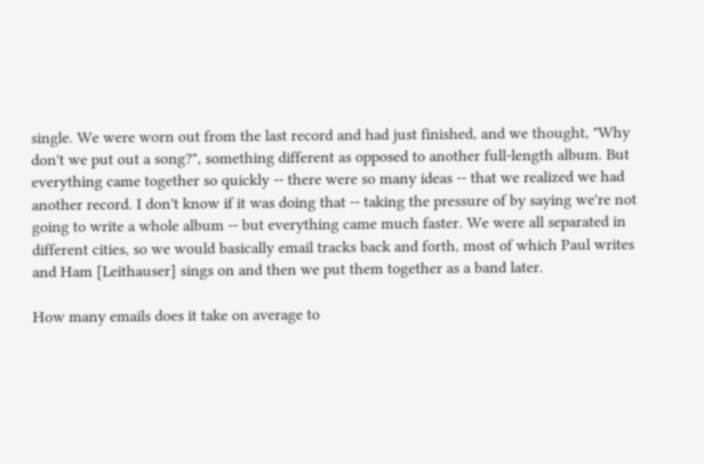single. We were worn out from the last record and had just finished, and we thought, "Why don't we put out a song?", something different as opposed to another full-length album. But everything came together so quickly -- there were so many ideas -- that we realized we had another record. I don't know if it was doing that -- taking the pressure of by saying we're not going to write a whole album -- but everything came much faster. We were all separated in different cities, so we would basically email tracks back and forth, most of which Paul writes and Ham [Leithauser] sings on and then we put them together as a band later.

How many emails does it take on average to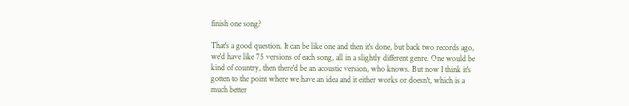finish one song?

That's a good question. It can be like one and then it's done, but back two records ago, we'd have like 75 versions of each song, all in a slightly different genre. One would be kind of country, then there'd be an acoustic version, who knows. But now I think it's gotten to the point where we have an idea and it either works or doesn't, which is a much better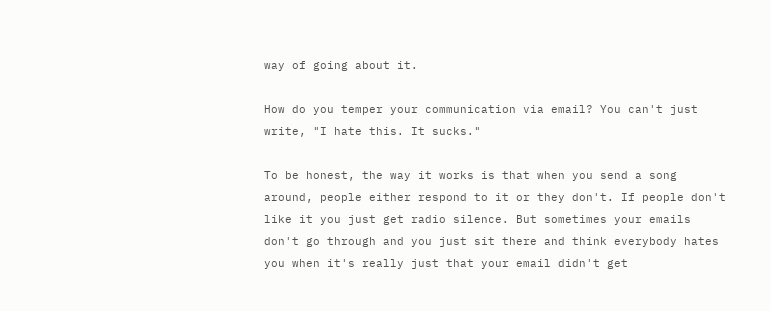way of going about it.

How do you temper your communication via email? You can't just write, "I hate this. It sucks."

To be honest, the way it works is that when you send a song around, people either respond to it or they don't. If people don't like it you just get radio silence. But sometimes your emails don't go through and you just sit there and think everybody hates you when it's really just that your email didn't get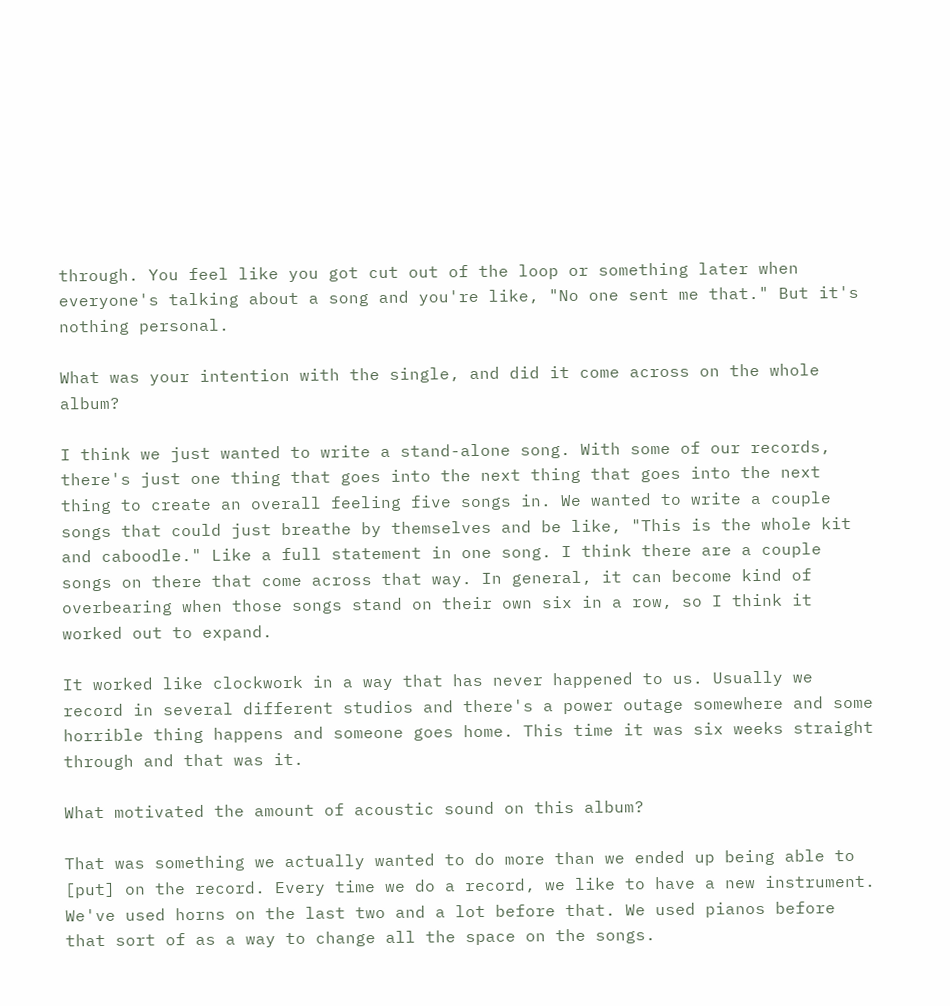through. You feel like you got cut out of the loop or something later when everyone's talking about a song and you're like, "No one sent me that." But it's nothing personal.

What was your intention with the single, and did it come across on the whole album?

I think we just wanted to write a stand-alone song. With some of our records, there's just one thing that goes into the next thing that goes into the next thing to create an overall feeling five songs in. We wanted to write a couple songs that could just breathe by themselves and be like, "This is the whole kit and caboodle." Like a full statement in one song. I think there are a couple songs on there that come across that way. In general, it can become kind of overbearing when those songs stand on their own six in a row, so I think it worked out to expand.

It worked like clockwork in a way that has never happened to us. Usually we record in several different studios and there's a power outage somewhere and some horrible thing happens and someone goes home. This time it was six weeks straight through and that was it.

What motivated the amount of acoustic sound on this album?

That was something we actually wanted to do more than we ended up being able to [put] on the record. Every time we do a record, we like to have a new instrument. We've used horns on the last two and a lot before that. We used pianos before that sort of as a way to change all the space on the songs.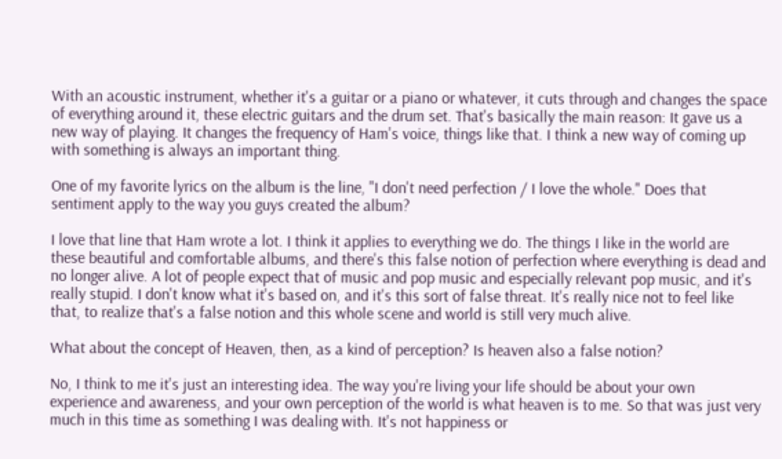With an acoustic instrument, whether it's a guitar or a piano or whatever, it cuts through and changes the space of everything around it, these electric guitars and the drum set. That's basically the main reason: It gave us a new way of playing. It changes the frequency of Ham's voice, things like that. I think a new way of coming up with something is always an important thing.

One of my favorite lyrics on the album is the line, "I don't need perfection / I love the whole." Does that sentiment apply to the way you guys created the album?

I love that line that Ham wrote a lot. I think it applies to everything we do. The things I like in the world are these beautiful and comfortable albums, and there's this false notion of perfection where everything is dead and no longer alive. A lot of people expect that of music and pop music and especially relevant pop music, and it's really stupid. I don't know what it's based on, and it's this sort of false threat. It's really nice not to feel like that, to realize that's a false notion and this whole scene and world is still very much alive.

What about the concept of Heaven, then, as a kind of perception? Is heaven also a false notion?

No, I think to me it's just an interesting idea. The way you're living your life should be about your own experience and awareness, and your own perception of the world is what heaven is to me. So that was just very much in this time as something I was dealing with. It's not happiness or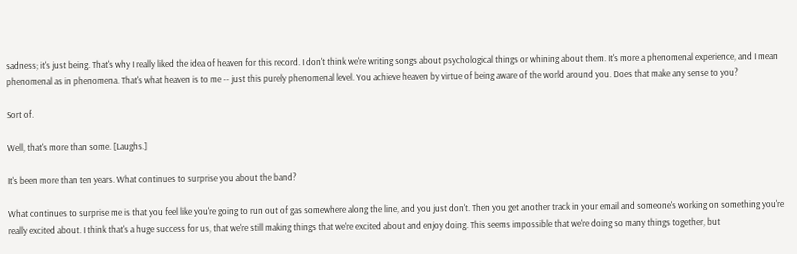sadness; it's just being. That's why I really liked the idea of heaven for this record. I don't think we're writing songs about psychological things or whining about them. It's more a phenomenal experience, and I mean phenomenal as in phenomena. That's what heaven is to me -- just this purely phenomenal level. You achieve heaven by virtue of being aware of the world around you. Does that make any sense to you?

Sort of.

Well, that's more than some. [Laughs.]

It's been more than ten years. What continues to surprise you about the band?

What continues to surprise me is that you feel like you're going to run out of gas somewhere along the line, and you just don't. Then you get another track in your email and someone's working on something you're really excited about. I think that's a huge success for us, that we're still making things that we're excited about and enjoy doing. This seems impossible that we're doing so many things together, but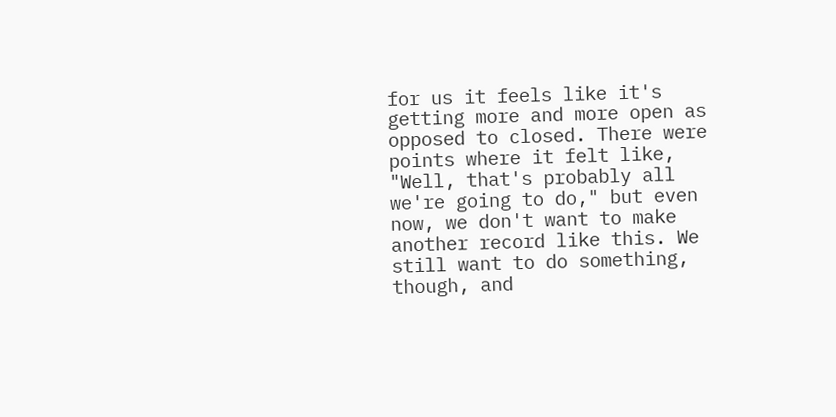for us it feels like it's getting more and more open as opposed to closed. There were points where it felt like, "Well, that's probably all we're going to do," but even now, we don't want to make another record like this. We still want to do something, though, and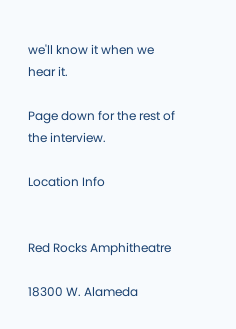we'll know it when we hear it.

Page down for the rest of the interview.

Location Info


Red Rocks Amphitheatre

18300 W. Alameda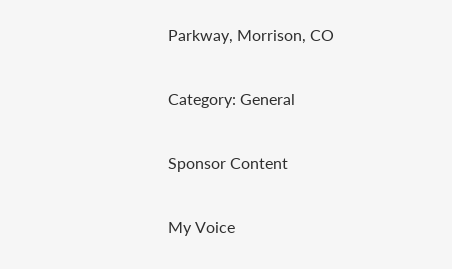Parkway, Morrison, CO

Category: General

Sponsor Content

My Voice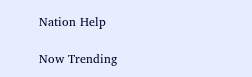Nation Help

Now Trending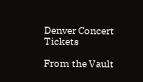Denver Concert Tickets

From the Vault